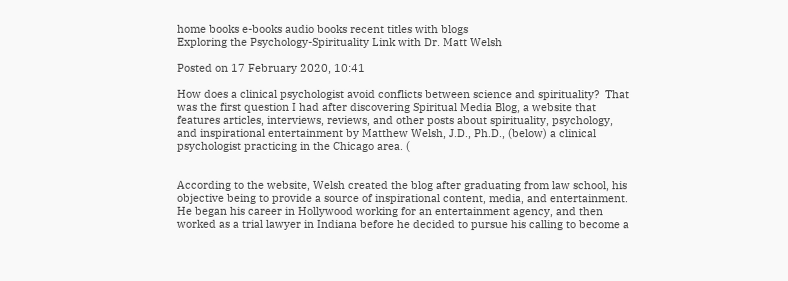home books e-books audio books recent titles with blogs
Exploring the Psychology-Spirituality Link with Dr. Matt Welsh

Posted on 17 February 2020, 10:41

How does a clinical psychologist avoid conflicts between science and spirituality?  That was the first question I had after discovering Spiritual Media Blog, a website that features articles, interviews, reviews, and other posts about spirituality, psychology, and inspirational entertainment by Matthew Welsh, J.D., Ph.D., (below) a clinical psychologist practicing in the Chicago area. (


According to the website, Welsh created the blog after graduating from law school, his objective being to provide a source of inspirational content, media, and entertainment.  He began his career in Hollywood working for an entertainment agency, and then worked as a trial lawyer in Indiana before he decided to pursue his calling to become a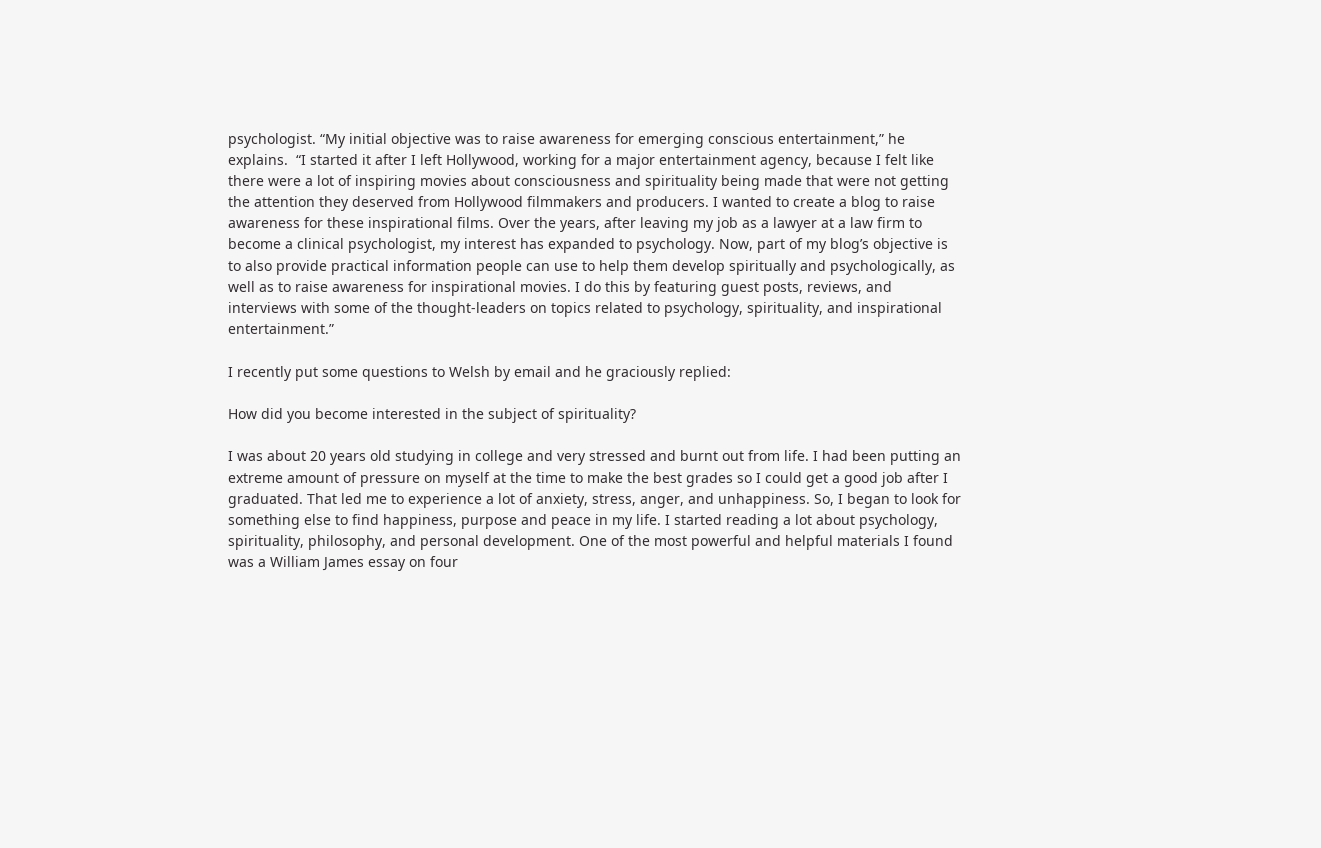psychologist. “My initial objective was to raise awareness for emerging conscious entertainment,” he explains.  “I started it after I left Hollywood, working for a major entertainment agency, because I felt like there were a lot of inspiring movies about consciousness and spirituality being made that were not getting the attention they deserved from Hollywood filmmakers and producers. I wanted to create a blog to raise awareness for these inspirational films. Over the years, after leaving my job as a lawyer at a law firm to become a clinical psychologist, my interest has expanded to psychology. Now, part of my blog’s objective is to also provide practical information people can use to help them develop spiritually and psychologically, as well as to raise awareness for inspirational movies. I do this by featuring guest posts, reviews, and interviews with some of the thought-leaders on topics related to psychology, spirituality, and inspirational entertainment.”

I recently put some questions to Welsh by email and he graciously replied:

How did you become interested in the subject of spirituality?

I was about 20 years old studying in college and very stressed and burnt out from life. I had been putting an extreme amount of pressure on myself at the time to make the best grades so I could get a good job after I graduated. That led me to experience a lot of anxiety, stress, anger, and unhappiness. So, I began to look for something else to find happiness, purpose and peace in my life. I started reading a lot about psychology, spirituality, philosophy, and personal development. One of the most powerful and helpful materials I found was a William James essay on four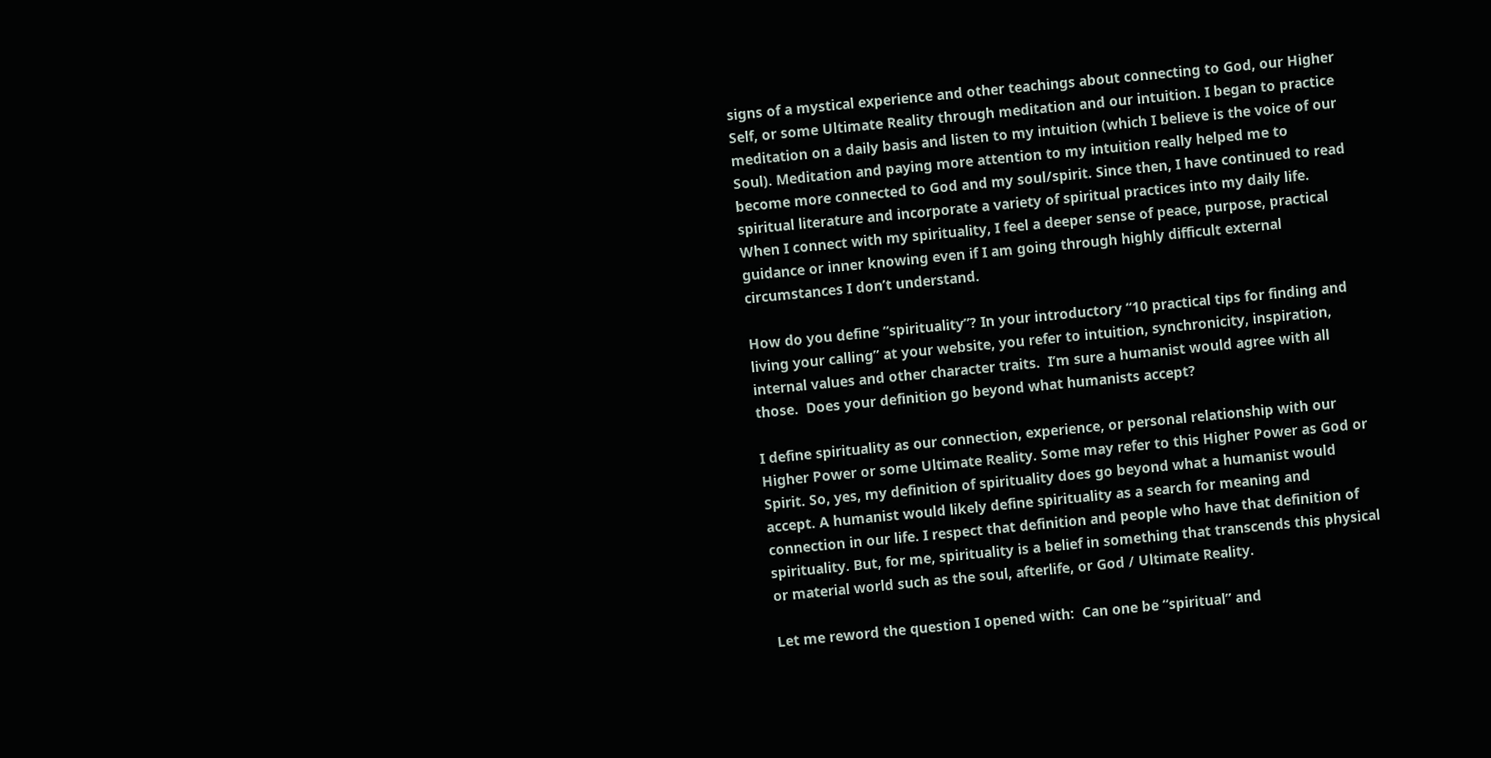signs of a mystical experience and other teachings about connecting to God, our Higher Self, or some Ultimate Reality through meditation and our intuition. I began to practice meditation on a daily basis and listen to my intuition (which I believe is the voice of our Soul). Meditation and paying more attention to my intuition really helped me to become more connected to God and my soul/spirit. Since then, I have continued to read spiritual literature and incorporate a variety of spiritual practices into my daily life. When I connect with my spirituality, I feel a deeper sense of peace, purpose, practical guidance or inner knowing even if I am going through highly difficult external circumstances I don’t understand.

How do you define “spirituality”? In your introductory “10 practical tips for finding and living your calling” at your website, you refer to intuition, synchronicity, inspiration, internal values and other character traits.  I’m sure a humanist would agree with all those.  Does your definition go beyond what humanists accept?

I define spirituality as our connection, experience, or personal relationship with our Higher Power or some Ultimate Reality. Some may refer to this Higher Power as God or Spirit. So, yes, my definition of spirituality does go beyond what a humanist would accept. A humanist would likely define spirituality as a search for meaning and connection in our life. I respect that definition and people who have that definition of spirituality. But, for me, spirituality is a belief in something that transcends this physical or material world such as the soul, afterlife, or God / Ultimate Reality.

Let me reword the question I opened with:  Can one be “spiritual” and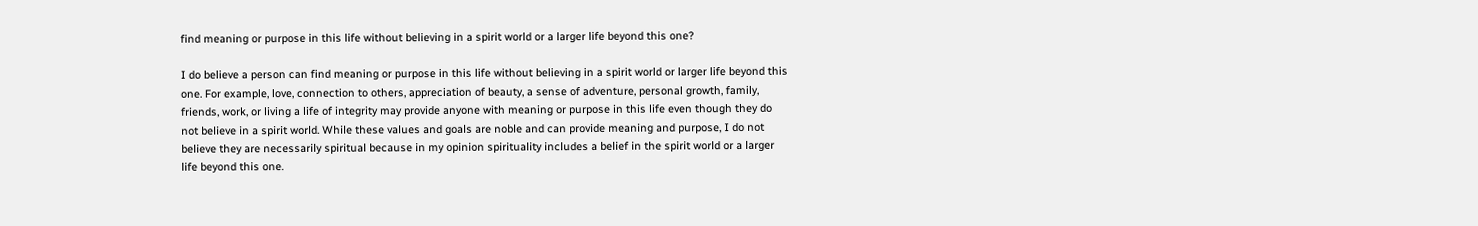find meaning or purpose in this life without believing in a spirit world or a larger life beyond this one?

I do believe a person can find meaning or purpose in this life without believing in a spirit world or larger life beyond this one. For example, love, connection to others, appreciation of beauty, a sense of adventure, personal growth, family, friends, work, or living a life of integrity may provide anyone with meaning or purpose in this life even though they do not believe in a spirit world. While these values and goals are noble and can provide meaning and purpose, I do not believe they are necessarily spiritual because in my opinion spirituality includes a belief in the spirit world or a larger life beyond this one.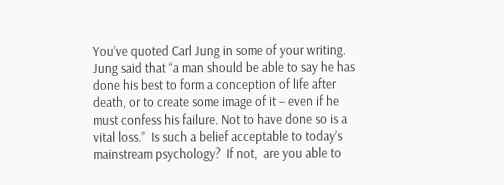You’ve quoted Carl Jung in some of your writing.  Jung said that “a man should be able to say he has done his best to form a conception of life after death, or to create some image of it – even if he must confess his failure. Not to have done so is a vital loss.”  Is such a belief acceptable to today’s mainstream psychology?  If not,  are you able to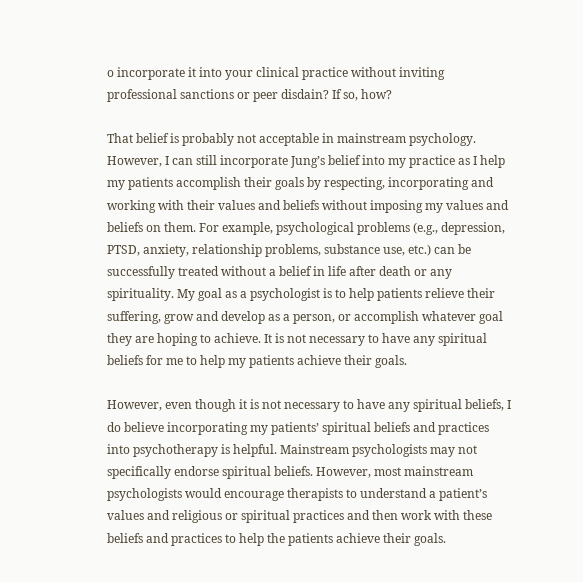o incorporate it into your clinical practice without inviting professional sanctions or peer disdain? If so, how?

That belief is probably not acceptable in mainstream psychology. However, I can still incorporate Jung’s belief into my practice as I help my patients accomplish their goals by respecting, incorporating and working with their values and beliefs without imposing my values and beliefs on them. For example, psychological problems (e.g., depression, PTSD, anxiety, relationship problems, substance use, etc.) can be successfully treated without a belief in life after death or any spirituality. My goal as a psychologist is to help patients relieve their suffering, grow and develop as a person, or accomplish whatever goal they are hoping to achieve. It is not necessary to have any spiritual beliefs for me to help my patients achieve their goals.

However, even though it is not necessary to have any spiritual beliefs, I do believe incorporating my patients’ spiritual beliefs and practices into psychotherapy is helpful. Mainstream psychologists may not specifically endorse spiritual beliefs. However, most mainstream psychologists would encourage therapists to understand a patient’s values and religious or spiritual practices and then work with these beliefs and practices to help the patients achieve their goals.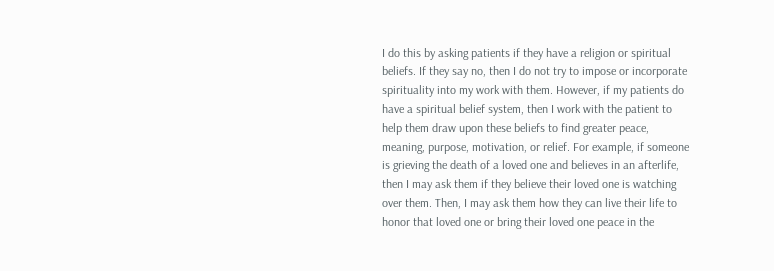I do this by asking patients if they have a religion or spiritual beliefs. If they say no, then I do not try to impose or incorporate spirituality into my work with them. However, if my patients do have a spiritual belief system, then I work with the patient to help them draw upon these beliefs to find greater peace, meaning, purpose, motivation, or relief. For example, if someone is grieving the death of a loved one and believes in an afterlife, then I may ask them if they believe their loved one is watching over them. Then, I may ask them how they can live their life to honor that loved one or bring their loved one peace in the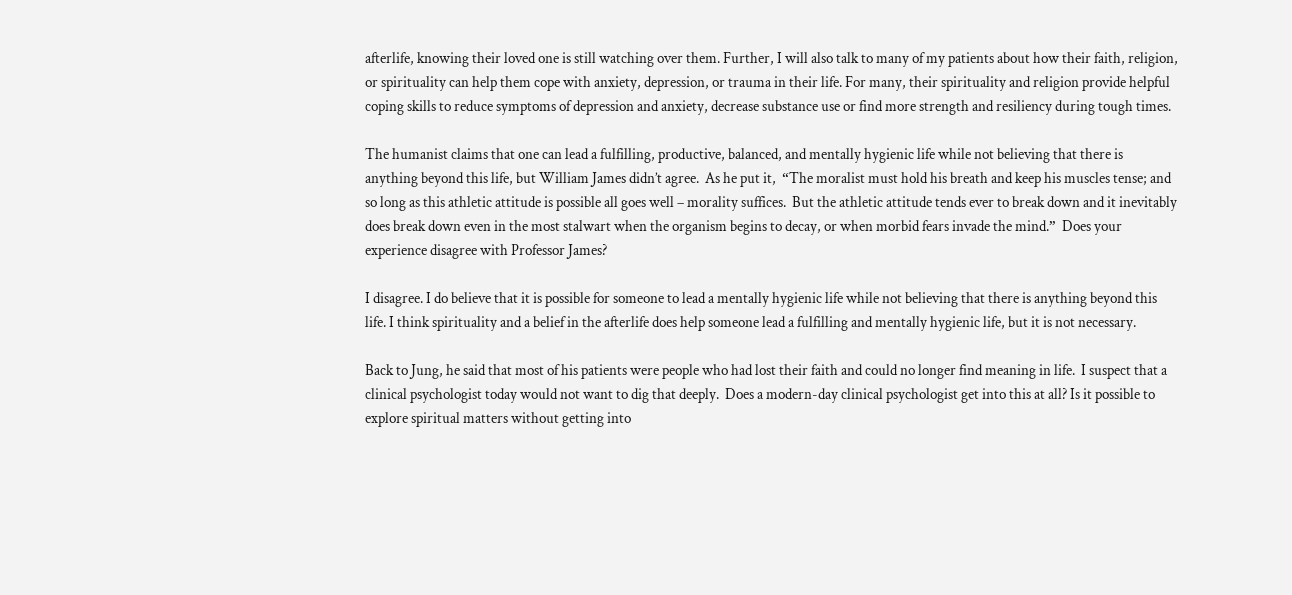afterlife, knowing their loved one is still watching over them. Further, I will also talk to many of my patients about how their faith, religion, or spirituality can help them cope with anxiety, depression, or trauma in their life. For many, their spirituality and religion provide helpful coping skills to reduce symptoms of depression and anxiety, decrease substance use or find more strength and resiliency during tough times.

The humanist claims that one can lead a fulfilling, productive, balanced, and mentally hygienic life while not believing that there is anything beyond this life, but William James didn’t agree.  As he put it,  “The moralist must hold his breath and keep his muscles tense; and so long as this athletic attitude is possible all goes well – morality suffices.  But the athletic attitude tends ever to break down and it inevitably does break down even in the most stalwart when the organism begins to decay, or when morbid fears invade the mind.”  Does your experience disagree with Professor James?

I disagree. I do believe that it is possible for someone to lead a mentally hygienic life while not believing that there is anything beyond this life. I think spirituality and a belief in the afterlife does help someone lead a fulfilling and mentally hygienic life, but it is not necessary.

Back to Jung, he said that most of his patients were people who had lost their faith and could no longer find meaning in life.  I suspect that a clinical psychologist today would not want to dig that deeply.  Does a modern-day clinical psychologist get into this at all? Is it possible to explore spiritual matters without getting into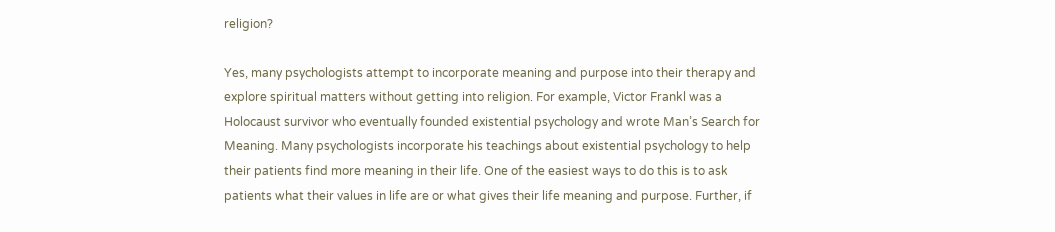religion?

Yes, many psychologists attempt to incorporate meaning and purpose into their therapy and explore spiritual matters without getting into religion. For example, Victor Frankl was a Holocaust survivor who eventually founded existential psychology and wrote Man’s Search for Meaning. Many psychologists incorporate his teachings about existential psychology to help their patients find more meaning in their life. One of the easiest ways to do this is to ask patients what their values in life are or what gives their life meaning and purpose. Further, if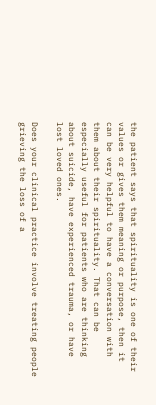the patient says that spirituality is one of their values or gives them meaning or purpose, then it can be very helpful to have a conversation with them about their spirituality. That can be especially useful for patients who are thinking about suicide, have experienced trauma, or have lost loved ones.

Does your clinical practice involve treating people grieving the loss of a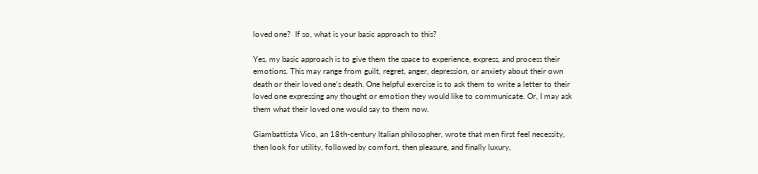loved one?  If so, what is your basic approach to this?

Yes, my basic approach is to give them the space to experience, express, and process their emotions. This may range from guilt, regret, anger, depression, or anxiety about their own death or their loved one’s death. One helpful exercise is to ask them to write a letter to their loved one expressing any thought or emotion they would like to communicate. Or, I may ask them what their loved one would say to them now.

Giambattista Vico, an 18th-century Italian philosopher, wrote that men first feel necessity, then look for utility, followed by comfort, then pleasure, and finally luxury,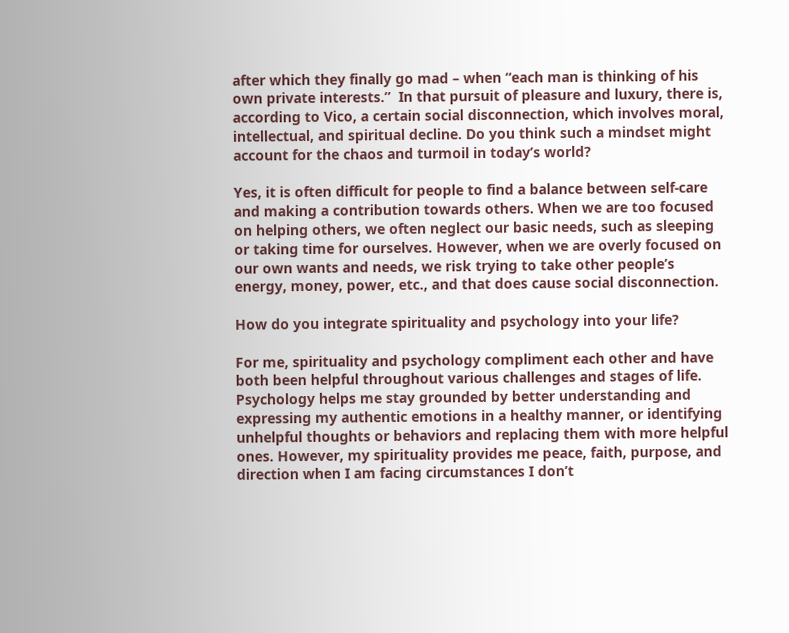after which they finally go mad – when “each man is thinking of his own private interests.”  In that pursuit of pleasure and luxury, there is, according to Vico, a certain social disconnection, which involves moral, intellectual, and spiritual decline. Do you think such a mindset might account for the chaos and turmoil in today’s world?

Yes, it is often difficult for people to find a balance between self-care and making a contribution towards others. When we are too focused on helping others, we often neglect our basic needs, such as sleeping or taking time for ourselves. However, when we are overly focused on our own wants and needs, we risk trying to take other people’s energy, money, power, etc., and that does cause social disconnection.

How do you integrate spirituality and psychology into your life?

For me, spirituality and psychology compliment each other and have both been helpful throughout various challenges and stages of life. Psychology helps me stay grounded by better understanding and expressing my authentic emotions in a healthy manner, or identifying unhelpful thoughts or behaviors and replacing them with more helpful ones. However, my spirituality provides me peace, faith, purpose, and direction when I am facing circumstances I don’t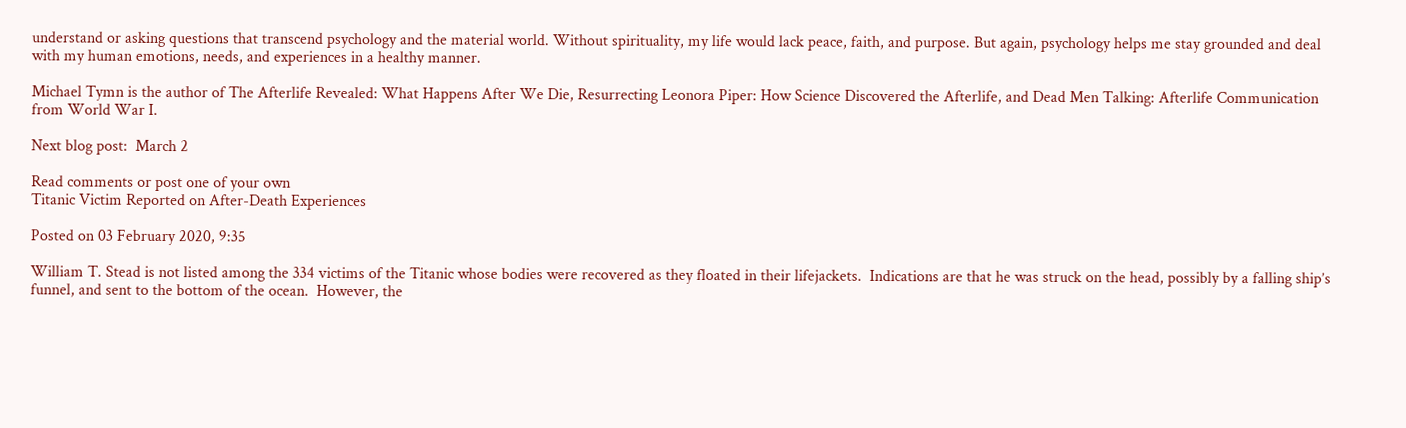understand or asking questions that transcend psychology and the material world. Without spirituality, my life would lack peace, faith, and purpose. But again, psychology helps me stay grounded and deal with my human emotions, needs, and experiences in a healthy manner.

Michael Tymn is the author of The Afterlife Revealed: What Happens After We Die, Resurrecting Leonora Piper: How Science Discovered the Afterlife, and Dead Men Talking: Afterlife Communication from World War I.

Next blog post:  March 2

Read comments or post one of your own
Titanic Victim Reported on After-Death Experiences

Posted on 03 February 2020, 9:35

William T. Stead is not listed among the 334 victims of the Titanic whose bodies were recovered as they floated in their lifejackets.  Indications are that he was struck on the head, possibly by a falling ship’s funnel, and sent to the bottom of the ocean.  However, the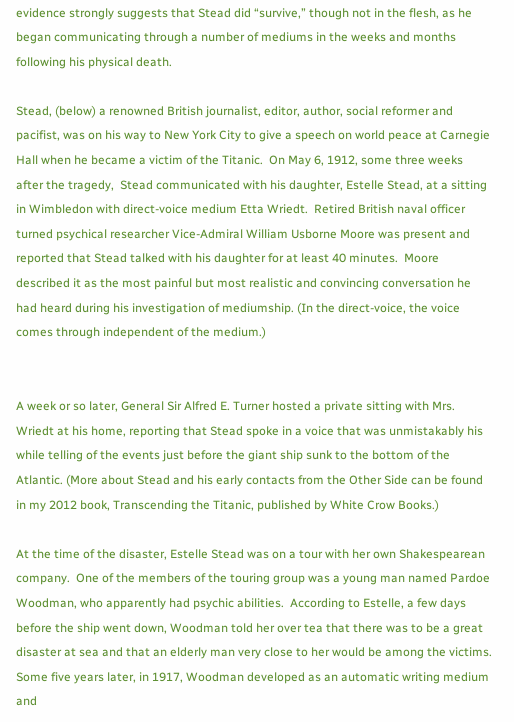evidence strongly suggests that Stead did “survive,” though not in the flesh, as he began communicating through a number of mediums in the weeks and months following his physical death.

Stead, (below) a renowned British journalist, editor, author, social reformer and pacifist, was on his way to New York City to give a speech on world peace at Carnegie Hall when he became a victim of the Titanic.  On May 6, 1912, some three weeks after the tragedy,  Stead communicated with his daughter, Estelle Stead, at a sitting in Wimbledon with direct-voice medium Etta Wriedt.  Retired British naval officer turned psychical researcher Vice-Admiral William Usborne Moore was present and reported that Stead talked with his daughter for at least 40 minutes.  Moore described it as the most painful but most realistic and convincing conversation he had heard during his investigation of mediumship. (In the direct-voice, the voice comes through independent of the medium.)


A week or so later, General Sir Alfred E. Turner hosted a private sitting with Mrs. Wriedt at his home, reporting that Stead spoke in a voice that was unmistakably his while telling of the events just before the giant ship sunk to the bottom of the Atlantic. (More about Stead and his early contacts from the Other Side can be found in my 2012 book, Transcending the Titanic, published by White Crow Books.)

At the time of the disaster, Estelle Stead was on a tour with her own Shakespearean company.  One of the members of the touring group was a young man named Pardoe Woodman, who apparently had psychic abilities.  According to Estelle, a few days before the ship went down, Woodman told her over tea that there was to be a great disaster at sea and that an elderly man very close to her would be among the victims.  Some five years later, in 1917, Woodman developed as an automatic writing medium and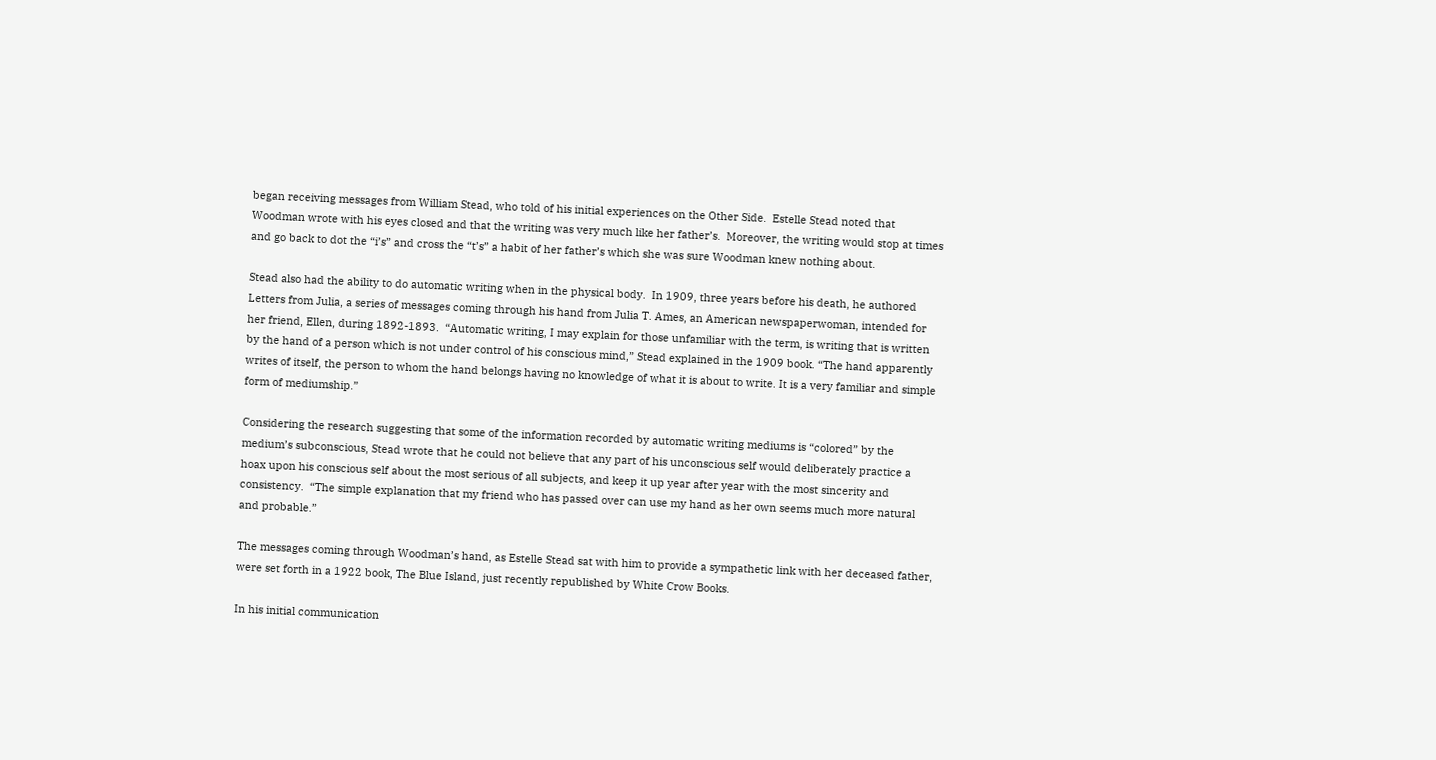began receiving messages from William Stead, who told of his initial experiences on the Other Side.  Estelle Stead noted that Woodman wrote with his eyes closed and that the writing was very much like her father’s.  Moreover, the writing would stop at times and go back to dot the “i’s” and cross the “t’s” a habit of her father’s which she was sure Woodman knew nothing about.

Stead also had the ability to do automatic writing when in the physical body.  In 1909, three years before his death, he authored Letters from Julia, a series of messages coming through his hand from Julia T. Ames, an American newspaperwoman, intended for her friend, Ellen, during 1892-1893.  “Automatic writing, I may explain for those unfamiliar with the term, is writing that is written by the hand of a person which is not under control of his conscious mind,” Stead explained in the 1909 book. “The hand apparently writes of itself, the person to whom the hand belongs having no knowledge of what it is about to write. It is a very familiar and simple form of mediumship.”

Considering the research suggesting that some of the information recorded by automatic writing mediums is “colored” by the medium’s subconscious, Stead wrote that he could not believe that any part of his unconscious self would deliberately practice a hoax upon his conscious self about the most serious of all subjects, and keep it up year after year with the most sincerity and consistency.  “The simple explanation that my friend who has passed over can use my hand as her own seems much more natural and probable.”

The messages coming through Woodman’s hand, as Estelle Stead sat with him to provide a sympathetic link with her deceased father, were set forth in a 1922 book, The Blue Island, just recently republished by White Crow Books.

In his initial communication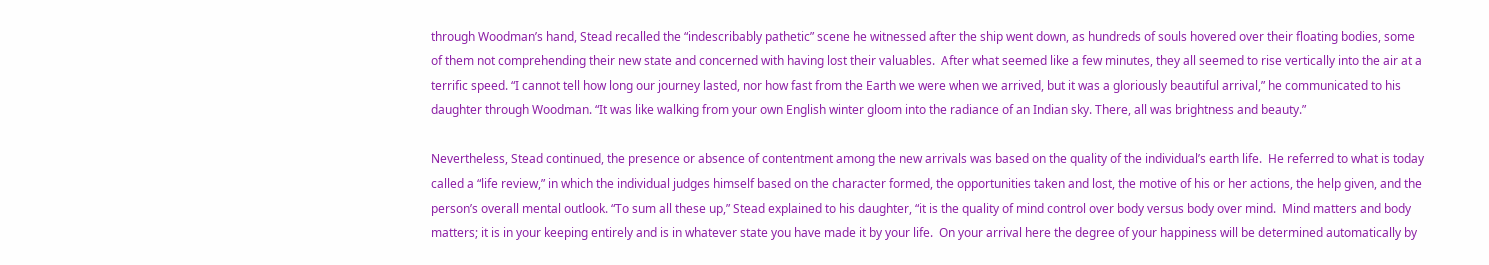through Woodman’s hand, Stead recalled the “indescribably pathetic” scene he witnessed after the ship went down, as hundreds of souls hovered over their floating bodies, some of them not comprehending their new state and concerned with having lost their valuables.  After what seemed like a few minutes, they all seemed to rise vertically into the air at a terrific speed. “I cannot tell how long our journey lasted, nor how fast from the Earth we were when we arrived, but it was a gloriously beautiful arrival,” he communicated to his daughter through Woodman. “It was like walking from your own English winter gloom into the radiance of an Indian sky. There, all was brightness and beauty.”

Nevertheless, Stead continued, the presence or absence of contentment among the new arrivals was based on the quality of the individual’s earth life.  He referred to what is today called a “life review,” in which the individual judges himself based on the character formed, the opportunities taken and lost, the motive of his or her actions, the help given, and the person’s overall mental outlook. “To sum all these up,” Stead explained to his daughter, “it is the quality of mind control over body versus body over mind.  Mind matters and body matters; it is in your keeping entirely and is in whatever state you have made it by your life.  On your arrival here the degree of your happiness will be determined automatically by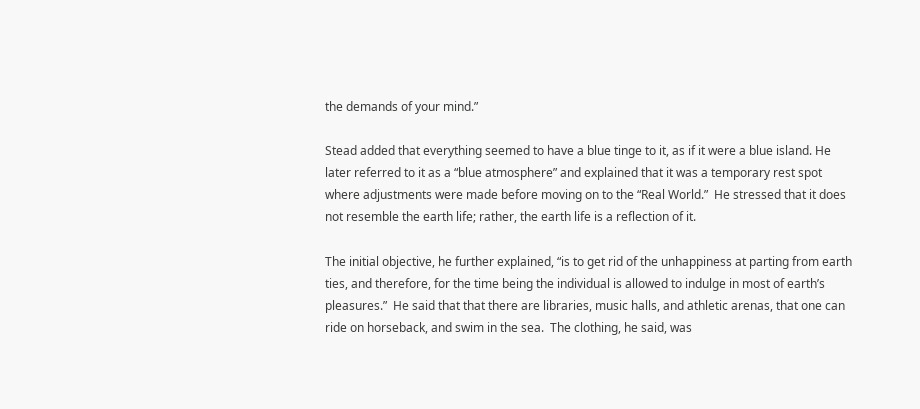the demands of your mind.”

Stead added that everything seemed to have a blue tinge to it, as if it were a blue island. He later referred to it as a “blue atmosphere” and explained that it was a temporary rest spot where adjustments were made before moving on to the “Real World.”  He stressed that it does not resemble the earth life; rather, the earth life is a reflection of it.

The initial objective, he further explained, “is to get rid of the unhappiness at parting from earth ties, and therefore, for the time being the individual is allowed to indulge in most of earth’s pleasures.”  He said that that there are libraries, music halls, and athletic arenas, that one can ride on horseback, and swim in the sea.  The clothing, he said, was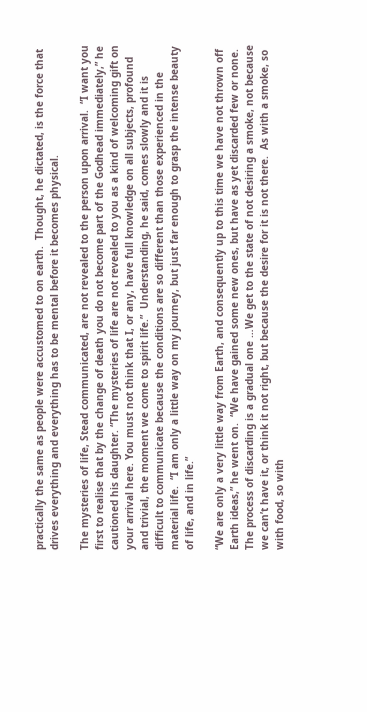practically the same as people were accustomed to on earth.  Thought, he dictated, is the force that drives everything and everything has to be mental before it becomes physical.

The mysteries of life, Stead communicated, are not revealed to the person upon arrival.  “I want you first to realise that by the change of death you do not become part of the Godhead immediately,” he cautioned his daughter. “The mysteries of life are not revealed to you as a kind of welcoming gift on your arrival here. You must not think that I, or any, have full knowledge on all subjects, profound and trivial, the moment we come to spirit life.”  Understanding, he said, comes slowly and it is difficult to communicate because the conditions are so different than those experienced in the material life.  “I am only a little way on my journey, but just far enough to grasp the intense beauty of life, and in life.”

“We are only a very little way from Earth, and consequently up to this time we have not thrown off Earth ideas,” he went on.  “We have gained some new ones, but have as yet discarded few or none.  The process of discarding is a gradual one …We get to the state of not desiring a smoke, not because we can’t have it, or think it not right, but because the desire for it is not there.  As with a smoke, so with food, so with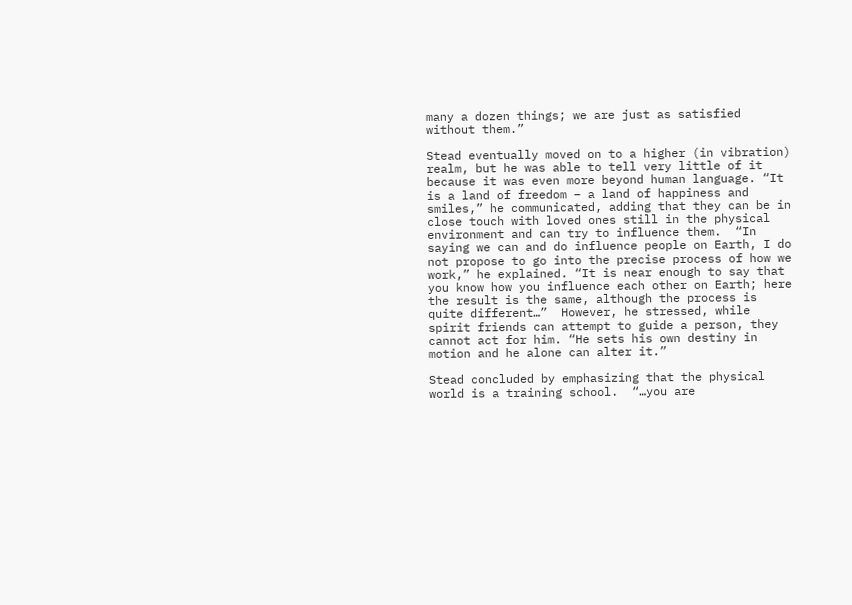many a dozen things; we are just as satisfied without them.”

Stead eventually moved on to a higher (in vibration) realm, but he was able to tell very little of it because it was even more beyond human language. “It is a land of freedom – a land of happiness and smiles,” he communicated, adding that they can be in close touch with loved ones still in the physical environment and can try to influence them.  “In saying we can and do influence people on Earth, I do not propose to go into the precise process of how we work,” he explained. “It is near enough to say that you know how you influence each other on Earth; here the result is the same, although the process is quite different…”  However, he stressed, while spirit friends can attempt to guide a person, they cannot act for him. “He sets his own destiny in motion and he alone can alter it.”

Stead concluded by emphasizing that the physical world is a training school.  “…you are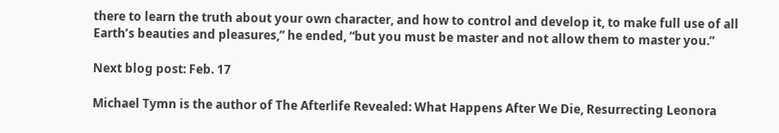there to learn the truth about your own character, and how to control and develop it, to make full use of all Earth’s beauties and pleasures,” he ended, “but you must be master and not allow them to master you.”

Next blog post: Feb. 17

Michael Tymn is the author of The Afterlife Revealed: What Happens After We Die, Resurrecting Leonora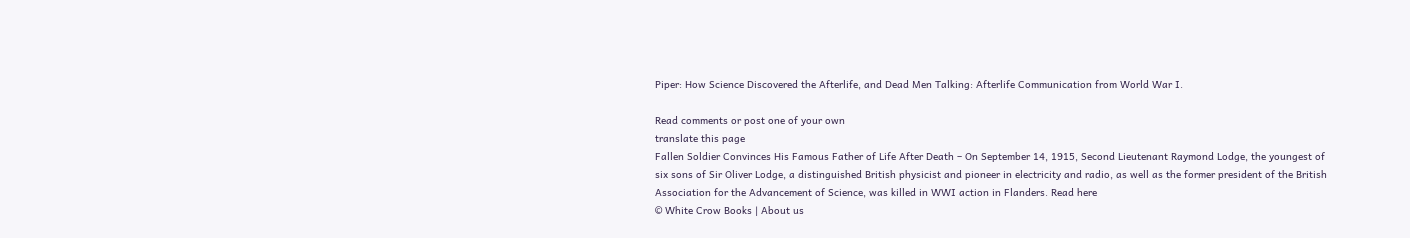Piper: How Science Discovered the Afterlife, and Dead Men Talking: Afterlife Communication from World War I.

Read comments or post one of your own
translate this page
Fallen Soldier Convinces His Famous Father of Life After Death – On September 14, 1915, Second Lieutenant Raymond Lodge, the youngest of six sons of Sir Oliver Lodge, a distinguished British physicist and pioneer in electricity and radio, as well as the former president of the British Association for the Advancement of Science, was killed in WWI action in Flanders. Read here
© White Crow Books | About us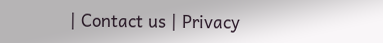| Contact us | Privacy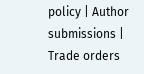policy | Author submissions | Trade orders